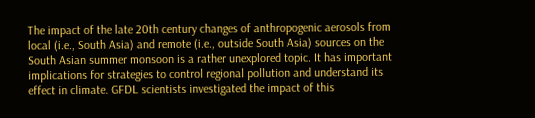The impact of the late 20th century changes of anthropogenic aerosols from local (i.e., South Asia) and remote (i.e., outside South Asia) sources on the South Asian summer monsoon is a rather unexplored topic. It has important implications for strategies to control regional pollution and understand its effect in climate. GFDL scientists investigated the impact of this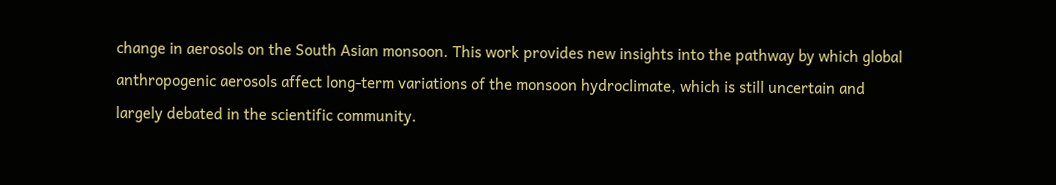change in aerosols on the South Asian monsoon. This work provides new insights into the pathway by which global anthropogenic aerosols affect long-term variations of the monsoon hydroclimate, which is still uncertain and largely debated in the scientific community.